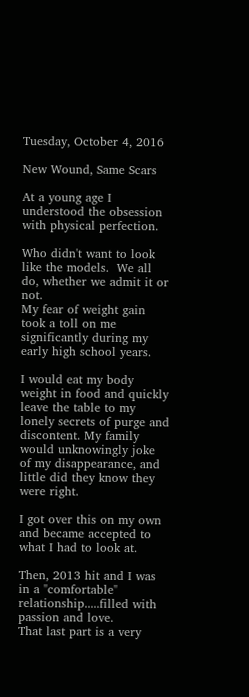Tuesday, October 4, 2016

New Wound, Same Scars

At a young age I understood the obsession with physical perfection.

Who didn't want to look like the models.  We all do, whether we admit it or not.
My fear of weight gain took a toll on me significantly during my early high school years.

I would eat my body weight in food and quickly leave the table to my lonely secrets of purge and discontent. My family would unknowingly joke of my disappearance, and little did they know they were right.

I got over this on my own and became accepted to what I had to look at.

Then, 2013 hit and I was in a "comfortable" relationship.....filled with passion and love.
That last part is a very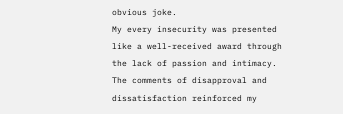obvious joke.
My every insecurity was presented like a well-received award through the lack of passion and intimacy.
The comments of disapproval and dissatisfaction reinforced my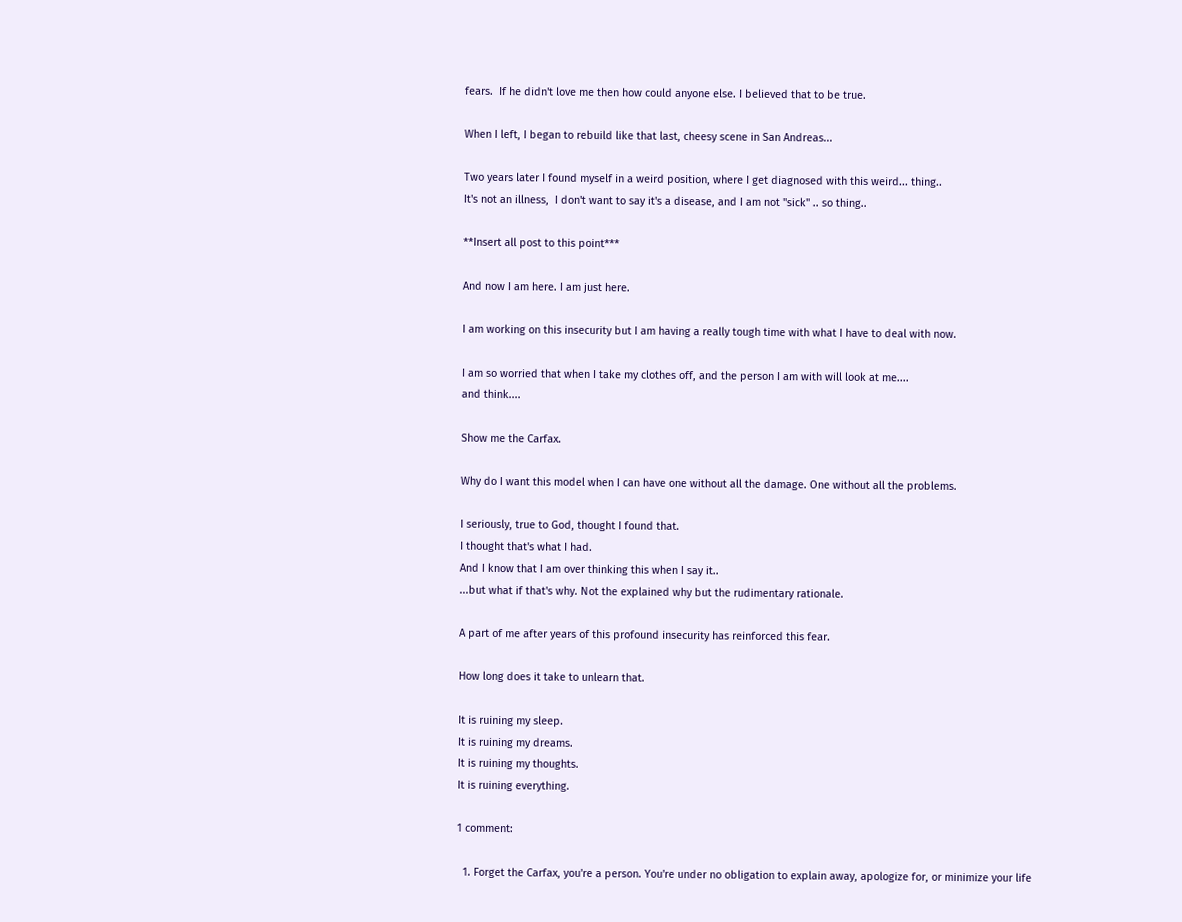fears.  If he didn't love me then how could anyone else. I believed that to be true.

When I left, I began to rebuild like that last, cheesy scene in San Andreas...

Two years later I found myself in a weird position, where I get diagnosed with this weird... thing..
It's not an illness,  I don't want to say it's a disease, and I am not "sick" .. so thing..

**Insert all post to this point***

And now I am here. I am just here.

I am working on this insecurity but I am having a really tough time with what I have to deal with now.

I am so worried that when I take my clothes off, and the person I am with will look at me....
and think....

Show me the Carfax.

Why do I want this model when I can have one without all the damage. One without all the problems.

I seriously, true to God, thought I found that.
I thought that's what I had.
And I know that I am over thinking this when I say it..
...but what if that's why. Not the explained why but the rudimentary rationale.

A part of me after years of this profound insecurity has reinforced this fear.

How long does it take to unlearn that.

It is ruining my sleep.
It is ruining my dreams.
It is ruining my thoughts.
It is ruining everything.

1 comment:

  1. Forget the Carfax, you're a person. You're under no obligation to explain away, apologize for, or minimize your life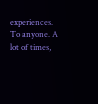experiences. To anyone. A lot of times,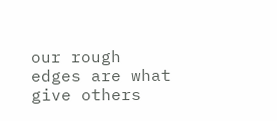our rough edges are what give others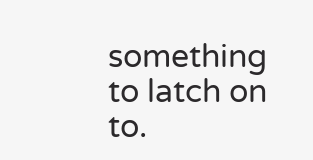something to latch on to.